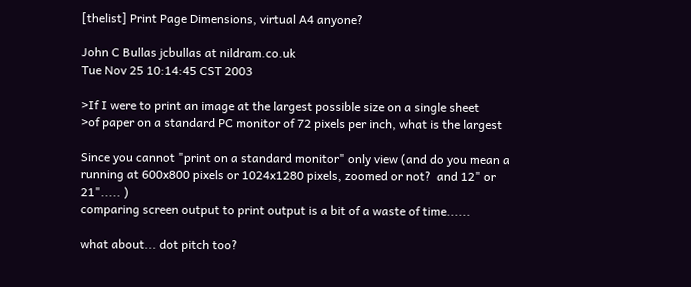[thelist] Print Page Dimensions, virtual A4 anyone?

John C Bullas jcbullas at nildram.co.uk
Tue Nov 25 10:14:45 CST 2003

>If I were to print an image at the largest possible size on a single sheet
>of paper on a standard PC monitor of 72 pixels per inch, what is the largest

Since you cannot "print on a standard monitor" only view (and do you mean a
running at 600x800 pixels or 1024x1280 pixels, zoomed or not?  and 12" or
21"..... )
comparing screen output to print output is a bit of a waste of time......

what about... dot pitch too?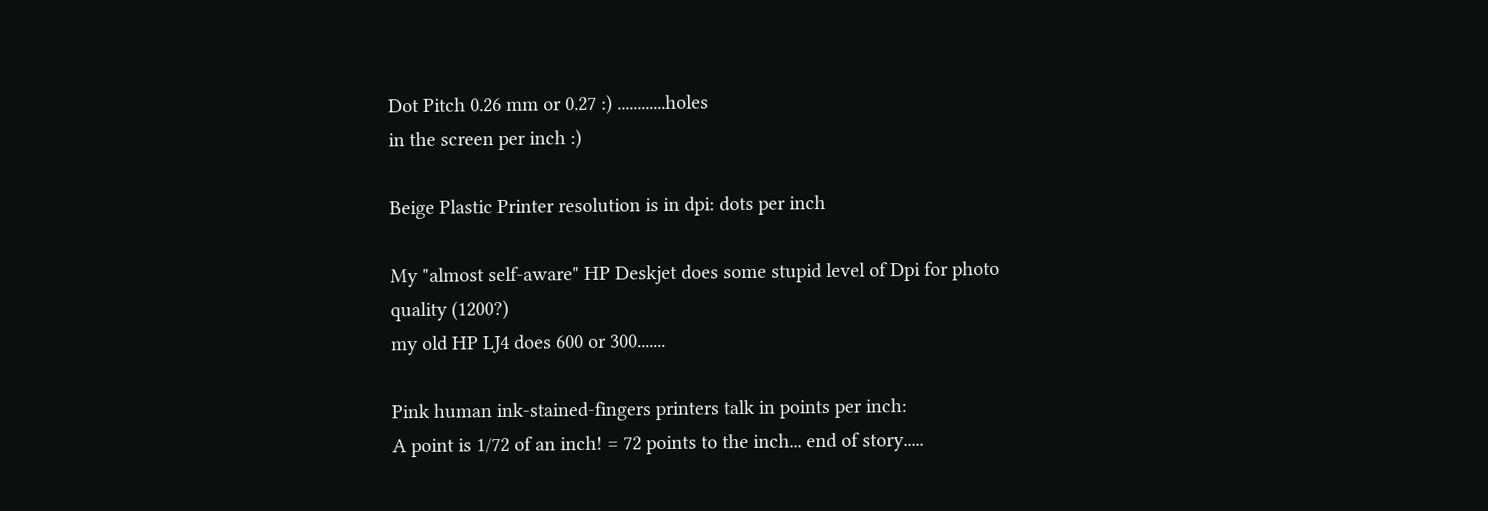Dot Pitch 0.26 mm or 0.27 :) ............holes
in the screen per inch :)

Beige Plastic Printer resolution is in dpi: dots per inch

My "almost self-aware" HP Deskjet does some stupid level of Dpi for photo
quality (1200?)
my old HP LJ4 does 600 or 300.......

Pink human ink-stained-fingers printers talk in points per inch:
A point is 1/72 of an inch! = 72 points to the inch... end of story.....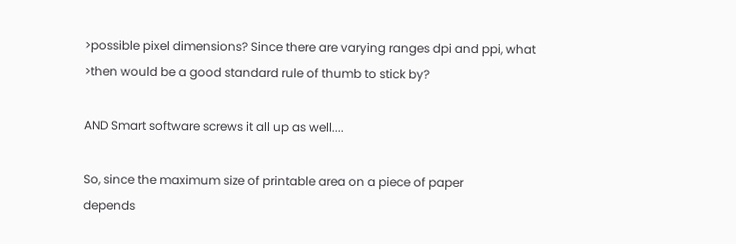>possible pixel dimensions? Since there are varying ranges dpi and ppi, what
>then would be a good standard rule of thumb to stick by?

AND Smart software screws it all up as well....

So, since the maximum size of printable area on a piece of paper
depends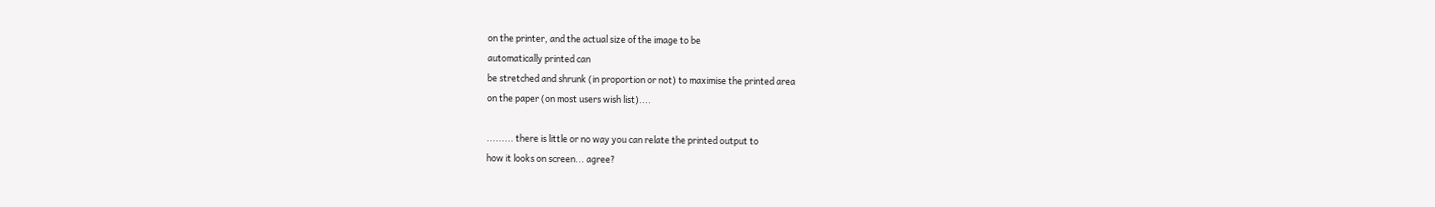on the printer, and the actual size of the image to be
automatically printed can
be stretched and shrunk (in proportion or not) to maximise the printed area
on the paper (on most users wish list)....

......... there is little or no way you can relate the printed output to
how it looks on screen... agree?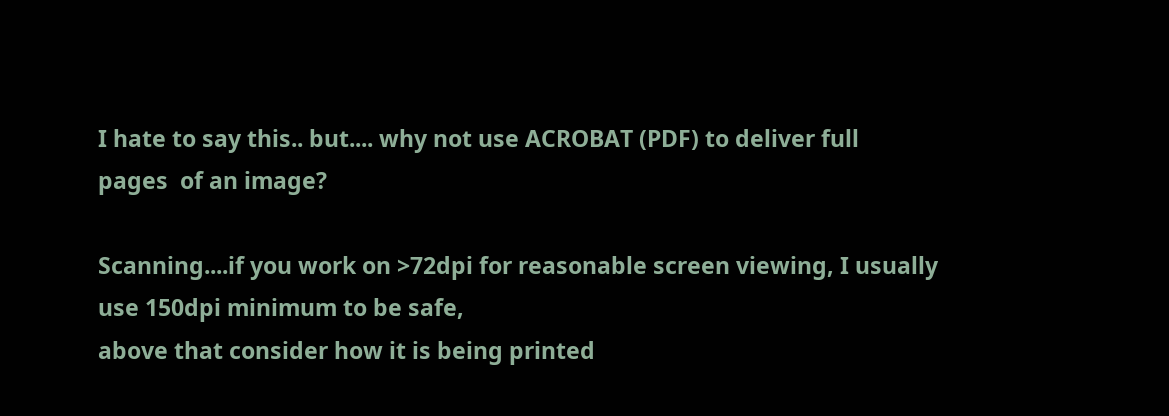I hate to say this.. but.... why not use ACROBAT (PDF) to deliver full
pages  of an image?

Scanning....if you work on >72dpi for reasonable screen viewing, I usually
use 150dpi minimum to be safe,
above that consider how it is being printed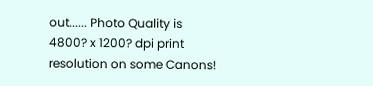out...... Photo Quality is
4800? x 1200? dpi print resolution on some Canons!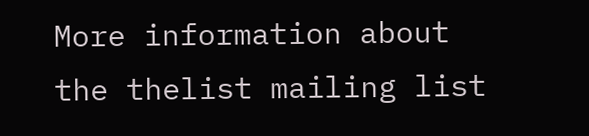More information about the thelist mailing list